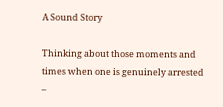A Sound Story

Thinking about those moments and times when one is genuinely arrested –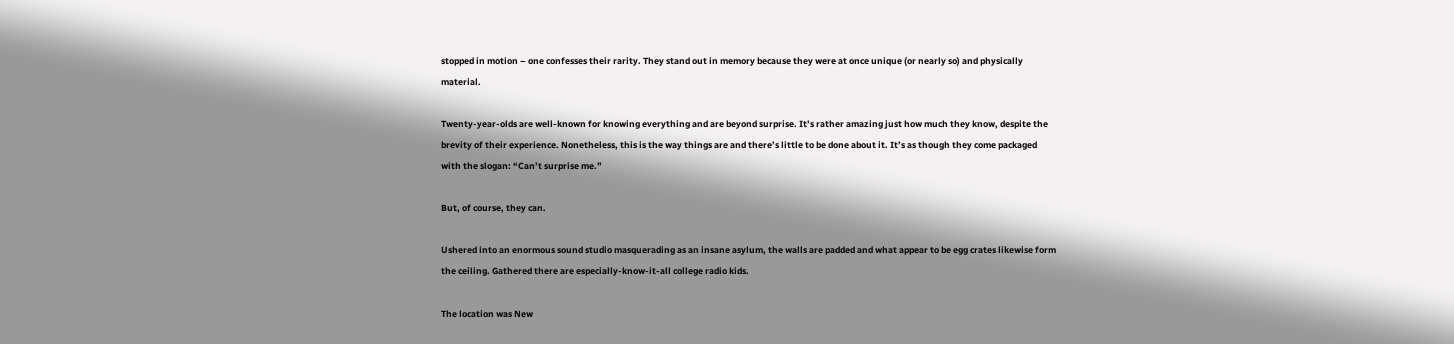stopped in motion – one confesses their rarity. They stand out in memory because they were at once unique (or nearly so) and physically material.

Twenty-year-olds are well-known for knowing everything and are beyond surprise. It’s rather amazing just how much they know, despite the brevity of their experience. Nonetheless, this is the way things are and there’s little to be done about it. It’s as though they come packaged with the slogan: “Can’t surprise me.”

But, of course, they can.

Ushered into an enormous sound studio masquerading as an insane asylum, the walls are padded and what appear to be egg crates likewise form the ceiling. Gathered there are especially-know-it-all college radio kids.

The location was New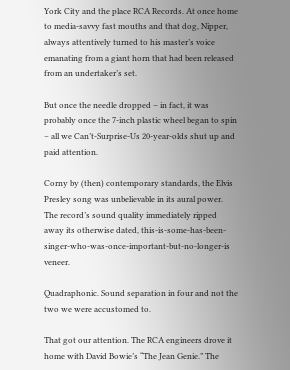York City and the place RCA Records. At once home to media-savvy fast mouths and that dog, Nipper, always attentively turned to his master’s voice emanating from a giant horn that had been released from an undertaker’s set.

But once the needle dropped – in fact, it was probably once the 7-inch plastic wheel began to spin – all we Can’t-Surprise-Us 20-year-olds shut up and paid attention.

Corny by (then) contemporary standards, the Elvis Presley song was unbelievable in its aural power. The record’s sound quality immediately ripped away its otherwise dated, this-is-some-has-been-singer-who-was-once-important-but-no-longer-is veneer.

Quadraphonic. Sound separation in four and not the two we were accustomed to.

That got our attention. The RCA engineers drove it home with David Bowie’s “The Jean Genie.” The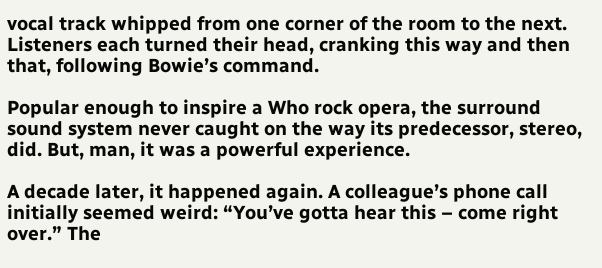vocal track whipped from one corner of the room to the next. Listeners each turned their head, cranking this way and then that, following Bowie’s command.

Popular enough to inspire a Who rock opera, the surround sound system never caught on the way its predecessor, stereo, did. But, man, it was a powerful experience.

A decade later, it happened again. A colleague’s phone call initially seemed weird: “You’ve gotta hear this – come right over.” The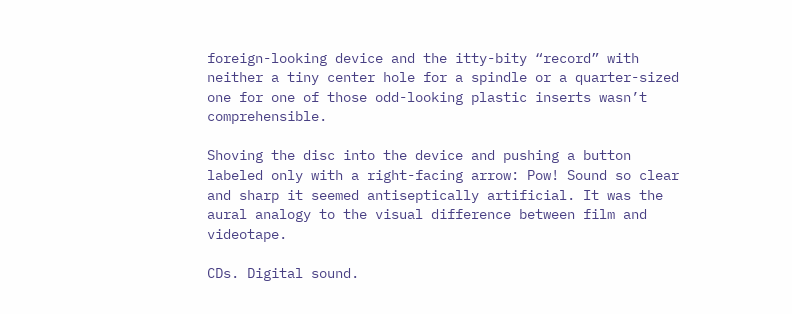foreign-looking device and the itty-bity “record” with neither a tiny center hole for a spindle or a quarter-sized one for one of those odd-looking plastic inserts wasn’t comprehensible.

Shoving the disc into the device and pushing a button labeled only with a right-facing arrow: Pow! Sound so clear and sharp it seemed antiseptically artificial. It was the aural analogy to the visual difference between film and videotape.

CDs. Digital sound.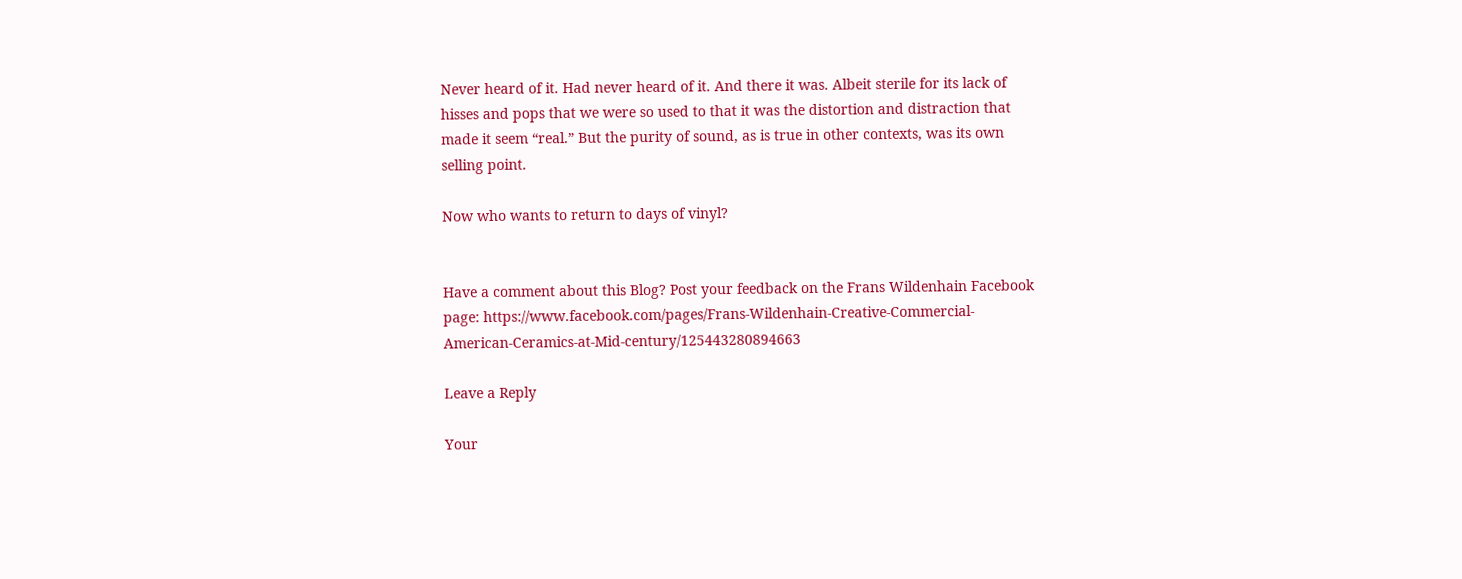Never heard of it. Had never heard of it. And there it was. Albeit sterile for its lack of hisses and pops that we were so used to that it was the distortion and distraction that made it seem “real.” But the purity of sound, as is true in other contexts, was its own selling point.

Now who wants to return to days of vinyl?


Have a comment about this Blog? Post your feedback on the Frans Wildenhain Facebook page: https://www.facebook.com/pages/Frans-Wildenhain-Creative-Commercial-American-Ceramics-at-Mid-century/125443280894663

Leave a Reply

Your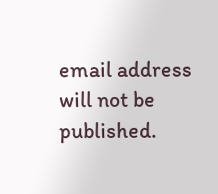email address will not be published.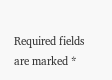Required fields are marked *